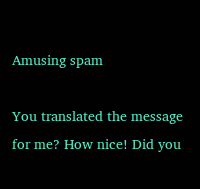Amusing spam

You translated the message for me? How nice! Did you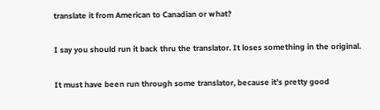translate it from American to Canadian or what?

I say you should run it back thru the translator. It loses something in the original.

It must have been run through some translator, because it’s pretty good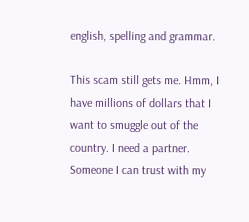english, spelling and grammar.

This scam still gets me. Hmm, I have millions of dollars that I want to smuggle out of the country. I need a partner. Someone I can trust with my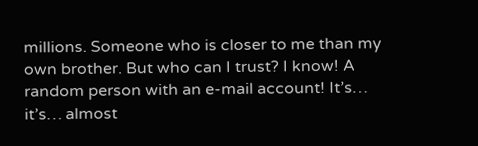millions. Someone who is closer to me than my own brother. But who can I trust? I know! A random person with an e-mail account! It’s… it’s… almost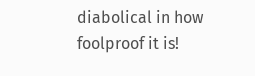diabolical in how foolproof it is!